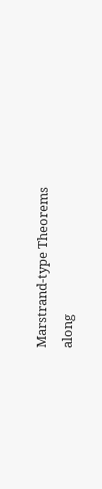Marstrand-type Theorems along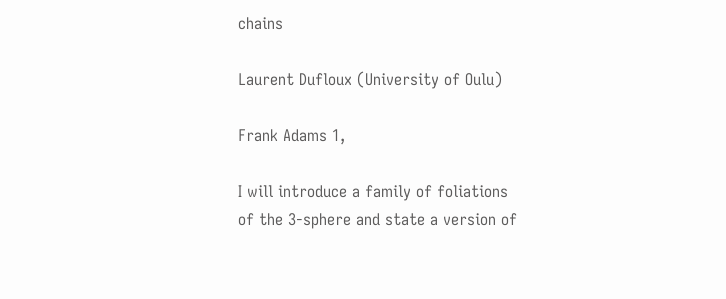chains

Laurent Dufloux (University of Oulu)

Frank Adams 1,

I will introduce a family of foliations of the 3-sphere and state a version of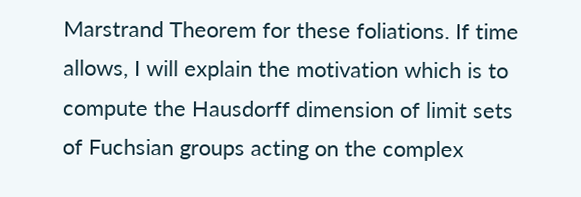Marstrand Theorem for these foliations. If time allows, I will explain the motivation which is to compute the Hausdorff dimension of limit sets of Fuchsian groups acting on the complex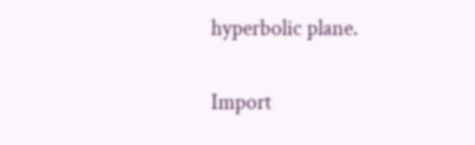hyperbolic plane.

Import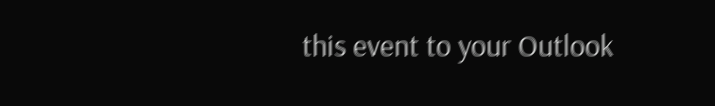this event to your Outlook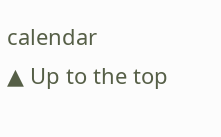calendar
▲ Up to the top